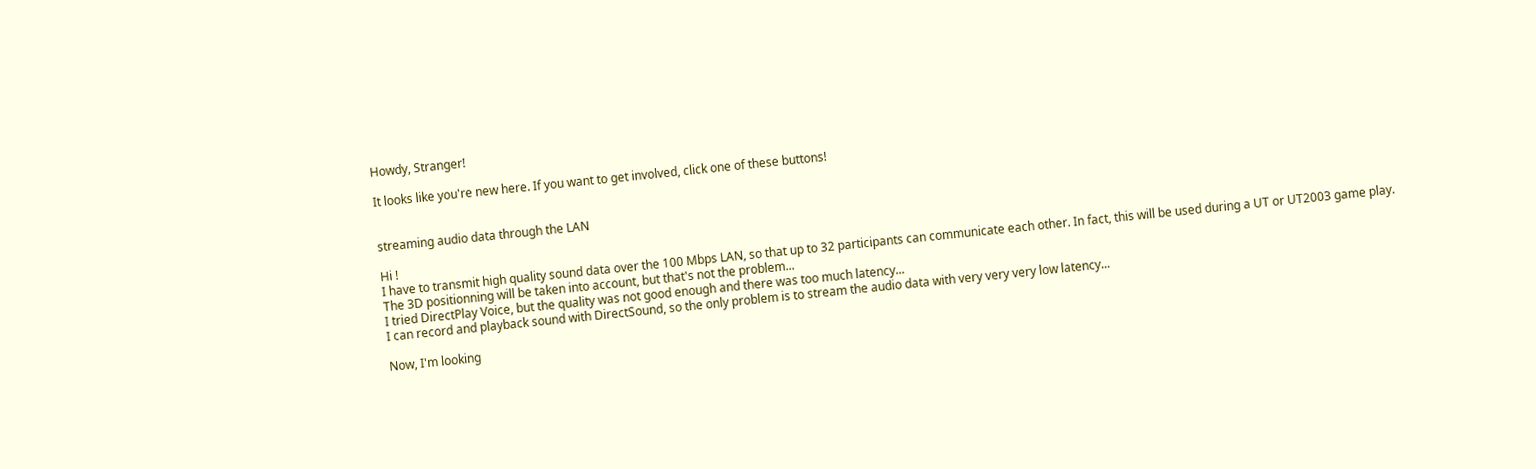Howdy, Stranger!

It looks like you're new here. If you want to get involved, click one of these buttons!


streaming audio data through the LAN

Hi !
I have to transmit high quality sound data over the 100 Mbps LAN, so that up to 32 participants can communicate each other. In fact, this will be used during a UT or UT2003 game play.
The 3D positionning will be taken into account, but that's not the problem...
I tried DirectPlay Voice, but the quality was not good enough and there was too much latency...
I can record and playback sound with DirectSound, so the only problem is to stream the audio data with very very very low latency...

Now, I'm looking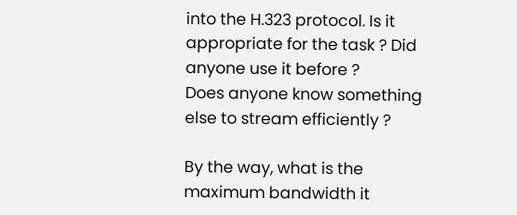into the H.323 protocol. Is it appropriate for the task ? Did anyone use it before ?
Does anyone know something else to stream efficiently ?

By the way, what is the maximum bandwidth it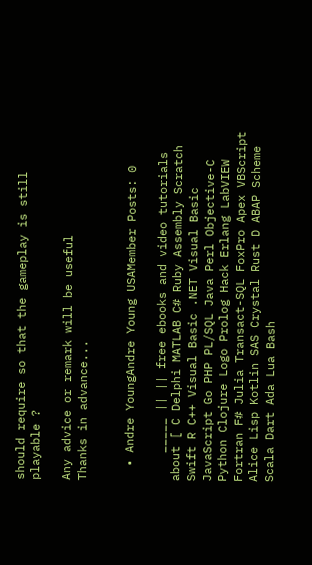should require so that the gameplay is still playable ?

Any advice or remark will be useful
Thanks in advance...


  • Andre YoungAndre Young USAMember Posts: 0

    _____ || || free ebooks and video tutorials about [ C Delphi MATLAB C# Ruby Assembly Scratch Swift R C++ Visual Basic .NET Visual Basic JavaScript Go PHP PL/SQL Java Perl Objective-C Python Clojure Logo Prolog Hack Erlang LabVIEW Fortran F# Julia Transact-SQL FoxPro Apex VBScript Alice Lisp Kotlin SAS Crystal Rust D ABAP Scheme Scala Dart Ada Lua Bash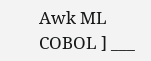Awk ML COBOL ] ___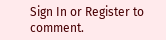Sign In or Register to comment.